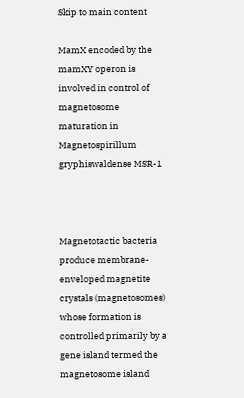Skip to main content

MamX encoded by the mamXY operon is involved in control of magnetosome maturation in Magnetospirillum gryphiswaldense MSR-1



Magnetotactic bacteria produce membrane-enveloped magnetite crystals (magnetosomes) whose formation is controlled primarily by a gene island termed the magnetosome island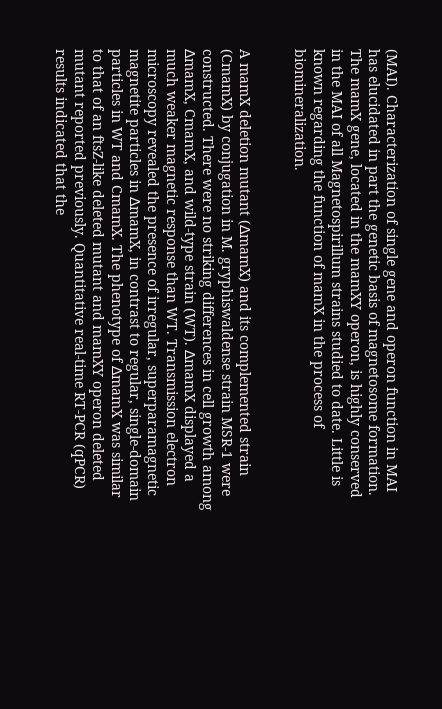(MAI). Characterization of single gene and operon function in MAI has elucidated in part the genetic basis of magnetosome formation. The mamX gene, located in the mamXY operon, is highly conserved in the MAI of all Magnetospirillum strains studied to date. Little is known regarding the function of mamX in the process of biomineralization.


A mamX deletion mutant (∆mamX) and its complemented strain (CmamX) by conjugation in M. gryphiswaldense strain MSR-1 were constructed. There were no striking differences in cell growth among ∆mamX, CmamX, and wild-type strain (WT). ∆mamX displayed a much weaker magnetic response than WT. Transmission electron microscopy revealed the presence of irregular, superparamagnetic magnetite particles in ∆mamX, in contrast to regular, single-domain particles in WT and CmamX. The phenotype of ∆mamX was similar to that of an ftsZ-like deleted mutant and mamXY operon deleted mutant reported previously. Quantitative real-time RT-PCR (qPCR) results indicated that the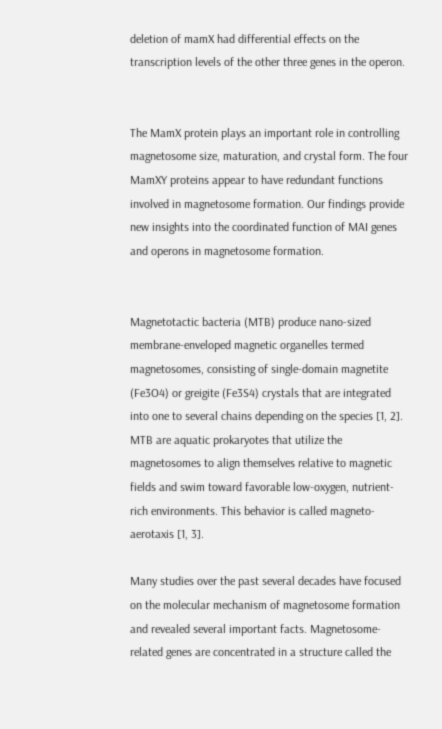deletion of mamX had differential effects on the transcription levels of the other three genes in the operon.


The MamX protein plays an important role in controlling magnetosome size, maturation, and crystal form. The four MamXY proteins appear to have redundant functions involved in magnetosome formation. Our findings provide new insights into the coordinated function of MAI genes and operons in magnetosome formation.


Magnetotactic bacteria (MTB) produce nano-sized membrane-enveloped magnetic organelles termed magnetosomes, consisting of single-domain magnetite (Fe3O4) or greigite (Fe3S4) crystals that are integrated into one to several chains depending on the species [1, 2]. MTB are aquatic prokaryotes that utilize the magnetosomes to align themselves relative to magnetic fields and swim toward favorable low-oxygen, nutrient-rich environments. This behavior is called magneto-aerotaxis [1, 3].

Many studies over the past several decades have focused on the molecular mechanism of magnetosome formation and revealed several important facts. Magnetosome-related genes are concentrated in a structure called the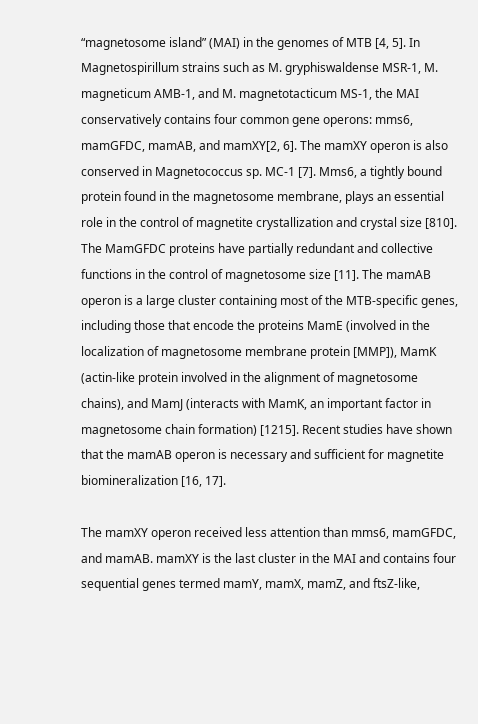“magnetosome island” (MAI) in the genomes of MTB [4, 5]. In Magnetospirillum strains such as M. gryphiswaldense MSR-1, M. magneticum AMB-1, and M. magnetotacticum MS-1, the MAI conservatively contains four common gene operons: mms6, mamGFDC, mamAB, and mamXY[2, 6]. The mamXY operon is also conserved in Magnetococcus sp. MC-1 [7]. Mms6, a tightly bound protein found in the magnetosome membrane, plays an essential role in the control of magnetite crystallization and crystal size [810]. The MamGFDC proteins have partially redundant and collective functions in the control of magnetosome size [11]. The mamAB operon is a large cluster containing most of the MTB-specific genes, including those that encode the proteins MamE (involved in the localization of magnetosome membrane protein [MMP]), MamK (actin-like protein involved in the alignment of magnetosome chains), and MamJ (interacts with MamK, an important factor in magnetosome chain formation) [1215]. Recent studies have shown that the mamAB operon is necessary and sufficient for magnetite biomineralization [16, 17].

The mamXY operon received less attention than mms6, mamGFDC, and mamAB. mamXY is the last cluster in the MAI and contains four sequential genes termed mamY, mamX, mamZ, and ftsZ-like,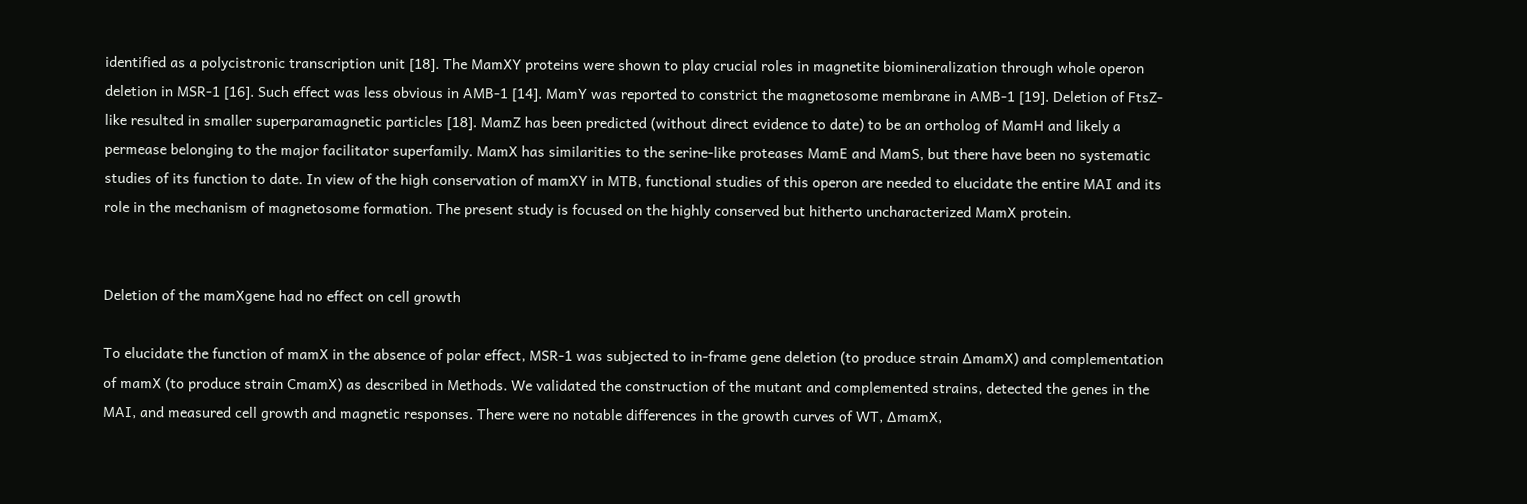identified as a polycistronic transcription unit [18]. The MamXY proteins were shown to play crucial roles in magnetite biomineralization through whole operon deletion in MSR-1 [16]. Such effect was less obvious in AMB-1 [14]. MamY was reported to constrict the magnetosome membrane in AMB-1 [19]. Deletion of FtsZ-like resulted in smaller superparamagnetic particles [18]. MamZ has been predicted (without direct evidence to date) to be an ortholog of MamH and likely a permease belonging to the major facilitator superfamily. MamX has similarities to the serine-like proteases MamE and MamS, but there have been no systematic studies of its function to date. In view of the high conservation of mamXY in MTB, functional studies of this operon are needed to elucidate the entire MAI and its role in the mechanism of magnetosome formation. The present study is focused on the highly conserved but hitherto uncharacterized MamX protein.


Deletion of the mamXgene had no effect on cell growth

To elucidate the function of mamX in the absence of polar effect, MSR-1 was subjected to in-frame gene deletion (to produce strain ∆mamX) and complementation of mamX (to produce strain CmamX) as described in Methods. We validated the construction of the mutant and complemented strains, detected the genes in the MAI, and measured cell growth and magnetic responses. There were no notable differences in the growth curves of WT, ∆mamX,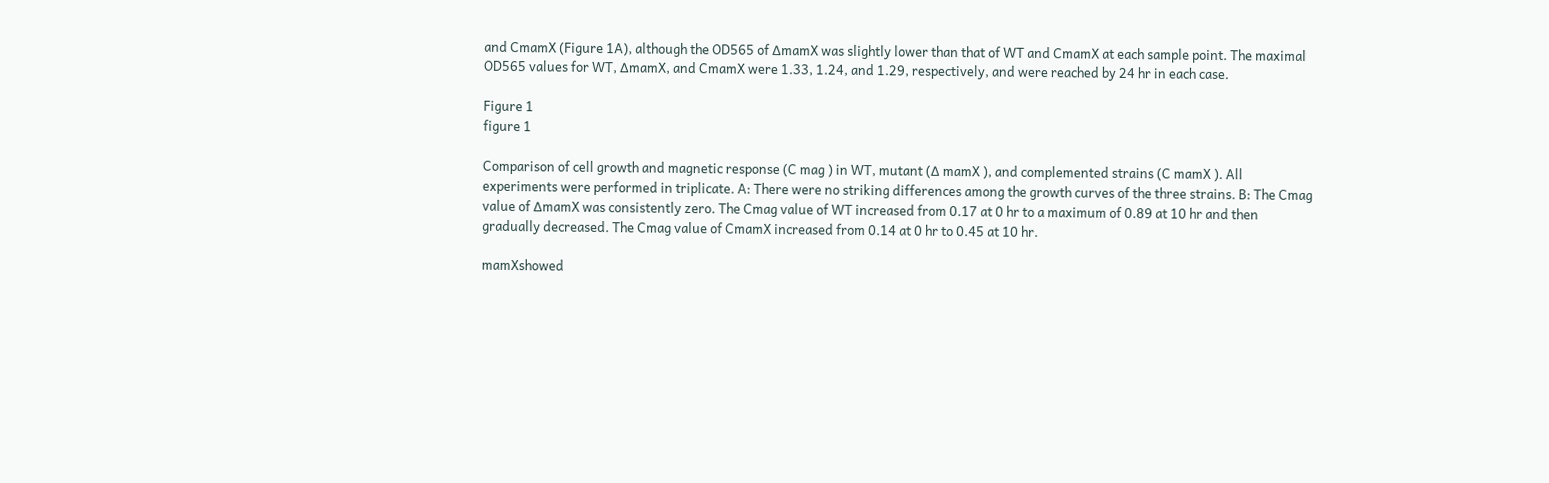and CmamX (Figure 1A), although the OD565 of ∆mamX was slightly lower than that of WT and CmamX at each sample point. The maximal OD565 values for WT, ∆mamX, and CmamX were 1.33, 1.24, and 1.29, respectively, and were reached by 24 hr in each case.

Figure 1
figure 1

Comparison of cell growth and magnetic response (C mag ) in WT, mutant (∆ mamX ), and complemented strains (C mamX ). All experiments were performed in triplicate. A: There were no striking differences among the growth curves of the three strains. B: The Cmag value of ∆mamX was consistently zero. The Cmag value of WT increased from 0.17 at 0 hr to a maximum of 0.89 at 10 hr and then gradually decreased. The Cmag value of CmamX increased from 0.14 at 0 hr to 0.45 at 10 hr.

mamXshowed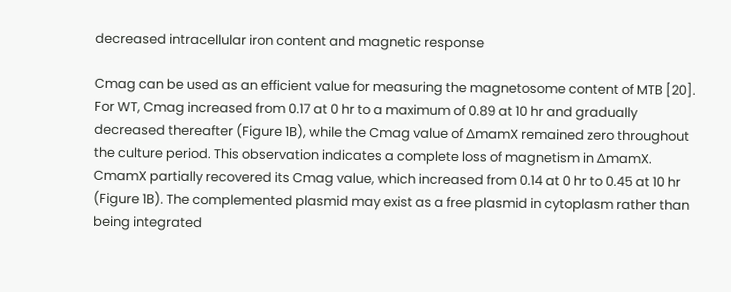decreased intracellular iron content and magnetic response

Cmag can be used as an efficient value for measuring the magnetosome content of MTB [20]. For WT, Cmag increased from 0.17 at 0 hr to a maximum of 0.89 at 10 hr and gradually decreased thereafter (Figure 1B), while the Cmag value of ∆mamX remained zero throughout the culture period. This observation indicates a complete loss of magnetism in ∆mamX. CmamX partially recovered its Cmag value, which increased from 0.14 at 0 hr to 0.45 at 10 hr (Figure 1B). The complemented plasmid may exist as a free plasmid in cytoplasm rather than being integrated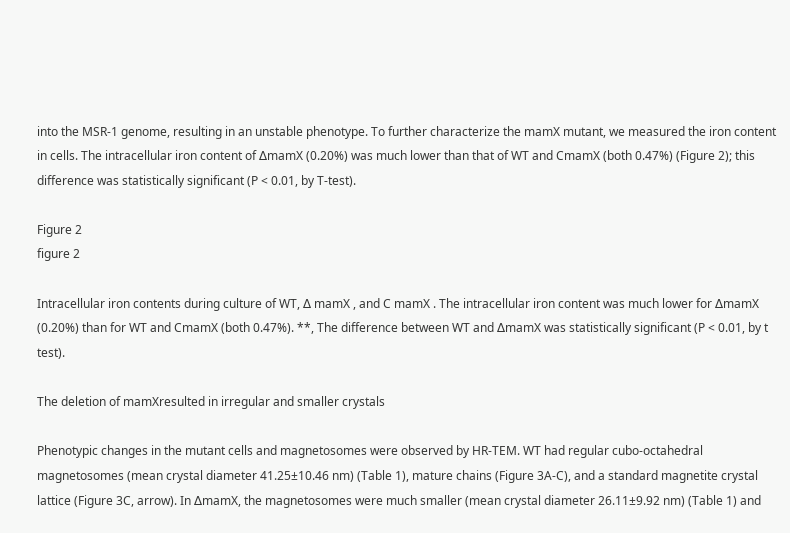into the MSR-1 genome, resulting in an unstable phenotype. To further characterize the mamX mutant, we measured the iron content in cells. The intracellular iron content of ∆mamX (0.20%) was much lower than that of WT and CmamX (both 0.47%) (Figure 2); this difference was statistically significant (P < 0.01, by T-test).

Figure 2
figure 2

Intracellular iron contents during culture of WT, ∆ mamX , and C mamX . The intracellular iron content was much lower for ∆mamX (0.20%) than for WT and CmamX (both 0.47%). **, The difference between WT and ∆mamX was statistically significant (P < 0.01, by t test).

The deletion of mamXresulted in irregular and smaller crystals

Phenotypic changes in the mutant cells and magnetosomes were observed by HR-TEM. WT had regular cubo-octahedral magnetosomes (mean crystal diameter 41.25±10.46 nm) (Table 1), mature chains (Figure 3A-C), and a standard magnetite crystal lattice (Figure 3C, arrow). In ∆mamX, the magnetosomes were much smaller (mean crystal diameter 26.11±9.92 nm) (Table 1) and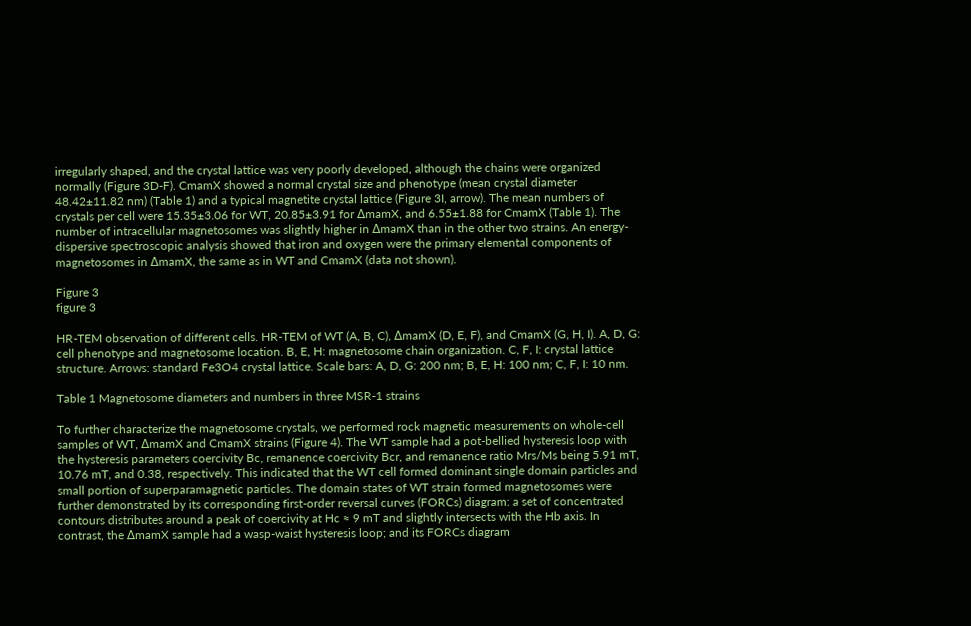irregularly shaped, and the crystal lattice was very poorly developed, although the chains were organized normally (Figure 3D-F). CmamX showed a normal crystal size and phenotype (mean crystal diameter 48.42±11.82 nm) (Table 1) and a typical magnetite crystal lattice (Figure 3I, arrow). The mean numbers of crystals per cell were 15.35±3.06 for WT, 20.85±3.91 for ∆mamX, and 6.55±1.88 for CmamX (Table 1). The number of intracellular magnetosomes was slightly higher in ∆mamX than in the other two strains. An energy-dispersive spectroscopic analysis showed that iron and oxygen were the primary elemental components of magnetosomes in ∆mamX, the same as in WT and CmamX (data not shown).

Figure 3
figure 3

HR-TEM observation of different cells. HR-TEM of WT (A, B, C), ∆mamX (D, E, F), and CmamX (G, H, I). A, D, G: cell phenotype and magnetosome location. B, E, H: magnetosome chain organization. C, F, I: crystal lattice structure. Arrows: standard Fe3O4 crystal lattice. Scale bars: A, D, G: 200 nm; B, E, H: 100 nm; C, F, I: 10 nm.

Table 1 Magnetosome diameters and numbers in three MSR-1 strains

To further characterize the magnetosome crystals, we performed rock magnetic measurements on whole-cell samples of WT, ∆mamX and CmamX strains (Figure 4). The WT sample had a pot-bellied hysteresis loop with the hysteresis parameters coercivity Bc, remanence coercivity Bcr, and remanence ratio Mrs/Ms being 5.91 mT, 10.76 mT, and 0.38, respectively. This indicated that the WT cell formed dominant single domain particles and small portion of superparamagnetic particles. The domain states of WT strain formed magnetosomes were further demonstrated by its corresponding first-order reversal curves (FORCs) diagram: a set of concentrated contours distributes around a peak of coercivity at Hc ≈ 9 mT and slightly intersects with the Hb axis. In contrast, the ∆mamX sample had a wasp-waist hysteresis loop; and its FORCs diagram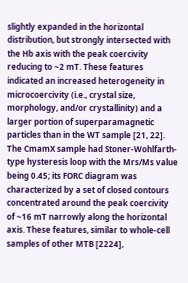slightly expanded in the horizontal distribution, but strongly intersected with the Hb axis with the peak coercivity reducing to ~2 mT. These features indicated an increased heterogeneity in microcoercivity (i.e., crystal size, morphology, and/or crystallinity) and a larger portion of superparamagnetic particles than in the WT sample [21, 22]. The CmamX sample had Stoner-Wohlfarth-type hysteresis loop with the Mrs/Ms value being 0.45; its FORC diagram was characterized by a set of closed contours concentrated around the peak coercivity of ~16 mT narrowly along the horizontal axis. These features, similar to whole-cell samples of other MTB [2224],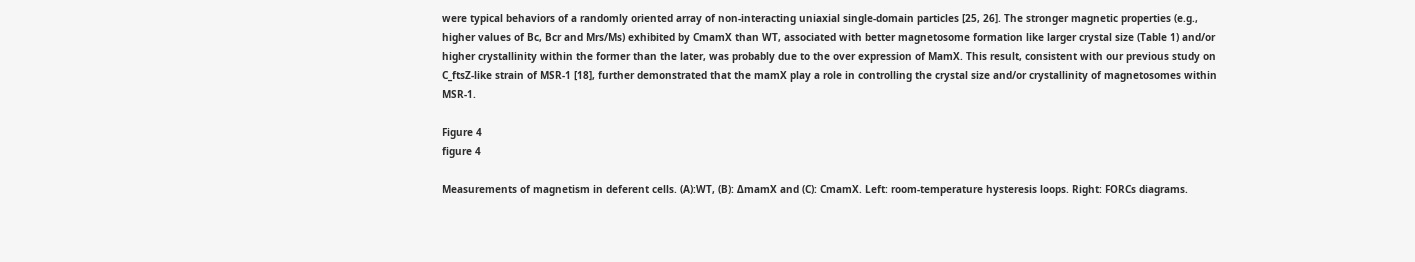were typical behaviors of a randomly oriented array of non-interacting uniaxial single-domain particles [25, 26]. The stronger magnetic properties (e.g., higher values of Bc, Bcr and Mrs/Ms) exhibited by CmamX than WT, associated with better magnetosome formation like larger crystal size (Table 1) and/or higher crystallinity within the former than the later, was probably due to the over expression of MamX. This result, consistent with our previous study on C_ftsZ-like strain of MSR-1 [18], further demonstrated that the mamX play a role in controlling the crystal size and/or crystallinity of magnetosomes within MSR-1.

Figure 4
figure 4

Measurements of magnetism in deferent cells. (A):WT, (B): ΔmamX and (C): CmamX. Left: room-temperature hysteresis loops. Right: FORCs diagrams.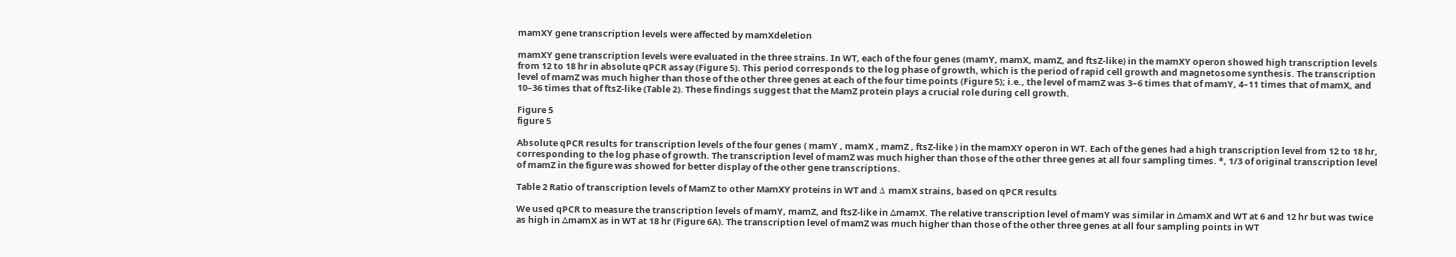mamXY gene transcription levels were affected by mamXdeletion

mamXY gene transcription levels were evaluated in the three strains. In WT, each of the four genes (mamY, mamX, mamZ, and ftsZ-like) in the mamXY operon showed high transcription levels from 12 to 18 hr in absolute qPCR assay (Figure 5). This period corresponds to the log phase of growth, which is the period of rapid cell growth and magnetosome synthesis. The transcription level of mamZ was much higher than those of the other three genes at each of the four time points (Figure 5); i.e., the level of mamZ was 3–6 times that of mamY, 4–11 times that of mamX, and 10–36 times that of ftsZ-like (Table 2). These findings suggest that the MamZ protein plays a crucial role during cell growth.

Figure 5
figure 5

Absolute qPCR results for transcription levels of the four genes ( mamY , mamX , mamZ , ftsZ-like ) in the mamXY operon in WT. Each of the genes had a high transcription level from 12 to 18 hr, corresponding to the log phase of growth. The transcription level of mamZ was much higher than those of the other three genes at all four sampling times. *, 1/3 of original transcription level of mamZ in the figure was showed for better display of the other gene transcriptions.

Table 2 Ratio of transcription levels of MamZ to other MamXY proteins in WT and Δ mamX strains, based on qPCR results

We used qPCR to measure the transcription levels of mamY, mamZ, and ftsZ-like in ∆mamX. The relative transcription level of mamY was similar in ∆mamX and WT at 6 and 12 hr but was twice as high in ∆mamX as in WT at 18 hr (Figure 6A). The transcription level of mamZ was much higher than those of the other three genes at all four sampling points in WT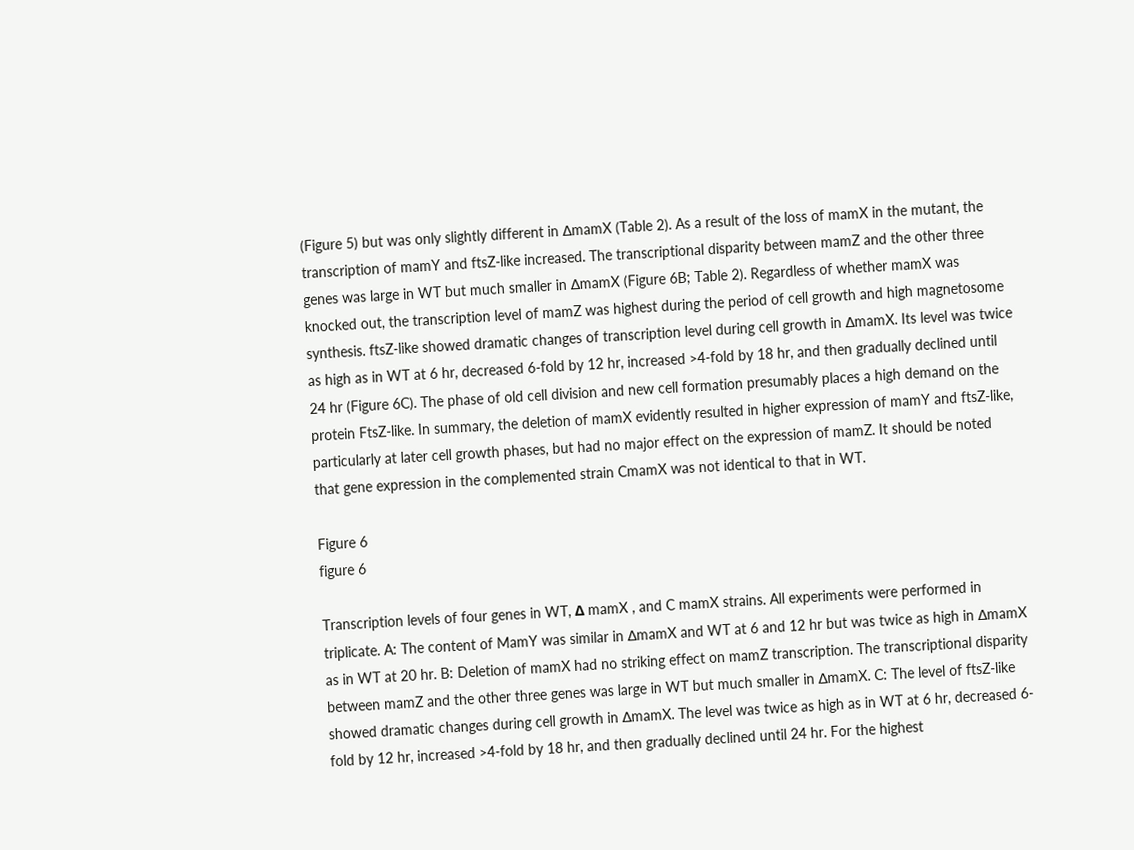(Figure 5) but was only slightly different in ∆mamX (Table 2). As a result of the loss of mamX in the mutant, the transcription of mamY and ftsZ-like increased. The transcriptional disparity between mamZ and the other three genes was large in WT but much smaller in ∆mamX (Figure 6B; Table 2). Regardless of whether mamX was knocked out, the transcription level of mamZ was highest during the period of cell growth and high magnetosome synthesis. ftsZ-like showed dramatic changes of transcription level during cell growth in ∆mamX. Its level was twice as high as in WT at 6 hr, decreased 6-fold by 12 hr, increased >4-fold by 18 hr, and then gradually declined until 24 hr (Figure 6C). The phase of old cell division and new cell formation presumably places a high demand on the protein FtsZ-like. In summary, the deletion of mamX evidently resulted in higher expression of mamY and ftsZ-like, particularly at later cell growth phases, but had no major effect on the expression of mamZ. It should be noted that gene expression in the complemented strain CmamX was not identical to that in WT.

Figure 6
figure 6

Transcription levels of four genes in WT, Δ mamX , and C mamX strains. All experiments were performed in triplicate. A: The content of MamY was similar in ∆mamX and WT at 6 and 12 hr but was twice as high in ∆mamX as in WT at 20 hr. B: Deletion of mamX had no striking effect on mamZ transcription. The transcriptional disparity between mamZ and the other three genes was large in WT but much smaller in ∆mamX. C: The level of ftsZ-like showed dramatic changes during cell growth in ∆mamX. The level was twice as high as in WT at 6 hr, decreased 6-fold by 12 hr, increased >4-fold by 18 hr, and then gradually declined until 24 hr. For the highest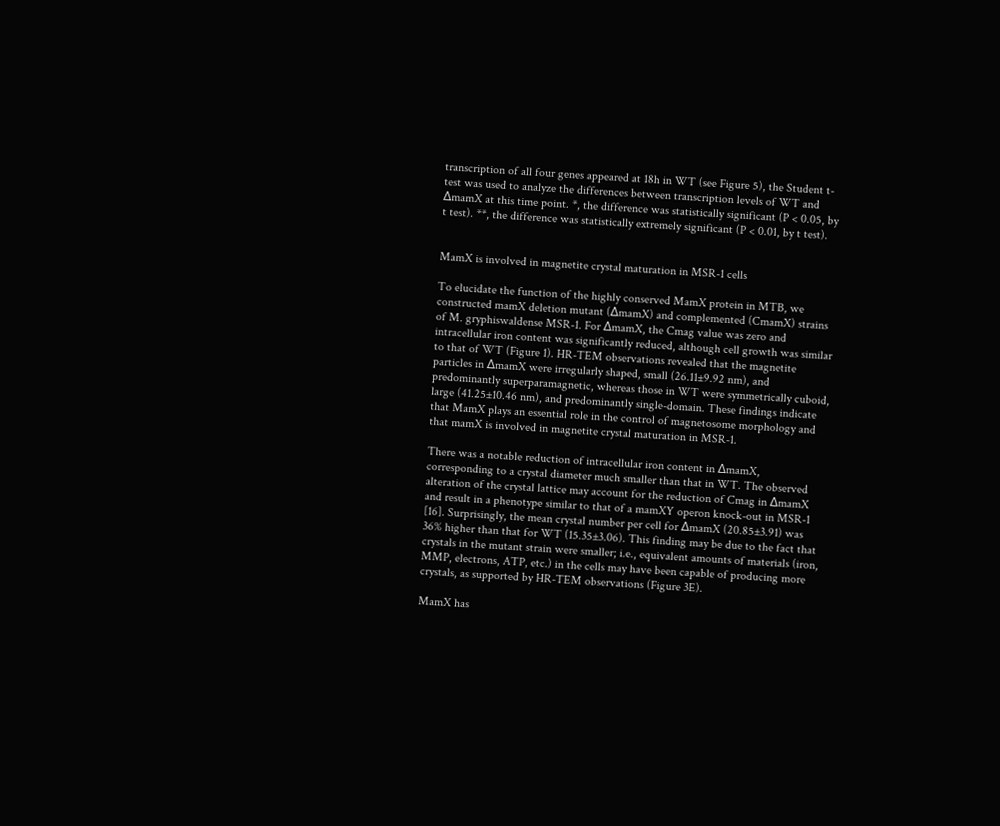transcription of all four genes appeared at 18h in WT (see Figure 5), the Student t-test was used to analyze the differences between transcription levels of WT and ∆mamX at this time point. *, the difference was statistically significant (P < 0.05, by t test). **, the difference was statistically extremely significant (P < 0.01, by t test).


MamX is involved in magnetite crystal maturation in MSR-1 cells

To elucidate the function of the highly conserved MamX protein in MTB, we constructed mamX deletion mutant (∆mamX) and complemented (CmamX) strains of M. gryphiswaldense MSR-1. For ∆mamX, the Cmag value was zero and intracellular iron content was significantly reduced, although cell growth was similar to that of WT (Figure 1). HR-TEM observations revealed that the magnetite particles in ∆mamX were irregularly shaped, small (26.11±9.92 nm), and predominantly superparamagnetic, whereas those in WT were symmetrically cuboid, large (41.25±10.46 nm), and predominantly single-domain. These findings indicate that MamX plays an essential role in the control of magnetosome morphology and that mamX is involved in magnetite crystal maturation in MSR-1.

There was a notable reduction of intracellular iron content in ∆mamX, corresponding to a crystal diameter much smaller than that in WT. The observed alteration of the crystal lattice may account for the reduction of Cmag in ∆mamX and result in a phenotype similar to that of a mamXY operon knock-out in MSR-1 [16]. Surprisingly, the mean crystal number per cell for ∆mamX (20.85±3.91) was 36% higher than that for WT (15.35±3.06). This finding may be due to the fact that crystals in the mutant strain were smaller; i.e., equivalent amounts of materials (iron, MMP, electrons, ATP, etc.) in the cells may have been capable of producing more crystals, as supported by HR-TEM observations (Figure 3E).

MamX has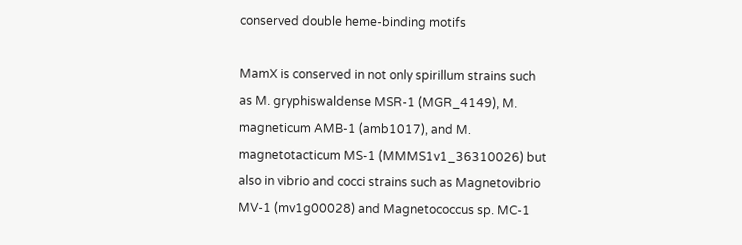conserved double heme-binding motifs

MamX is conserved in not only spirillum strains such as M. gryphiswaldense MSR-1 (MGR_4149), M. magneticum AMB-1 (amb1017), and M. magnetotacticum MS-1 (MMMS1v1_36310026) but also in vibrio and cocci strains such as Magnetovibrio MV-1 (mv1g00028) and Magnetococcus sp. MC-1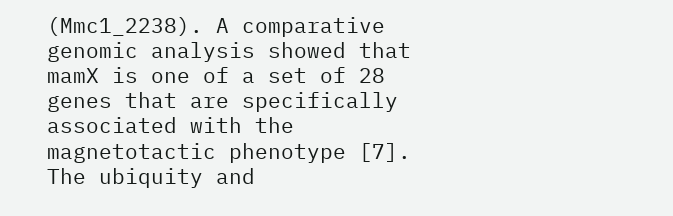(Mmc1_2238). A comparative genomic analysis showed that mamX is one of a set of 28 genes that are specifically associated with the magnetotactic phenotype [7]. The ubiquity and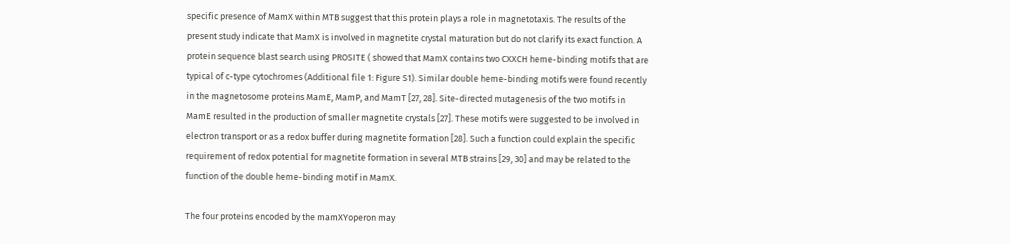specific presence of MamX within MTB suggest that this protein plays a role in magnetotaxis. The results of the present study indicate that MamX is involved in magnetite crystal maturation but do not clarify its exact function. A protein sequence blast search using PROSITE ( showed that MamX contains two CXXCH heme-binding motifs that are typical of c-type cytochromes (Additional file 1: Figure S1). Similar double heme-binding motifs were found recently in the magnetosome proteins MamE, MamP, and MamT [27, 28]. Site-directed mutagenesis of the two motifs in MamE resulted in the production of smaller magnetite crystals [27]. These motifs were suggested to be involved in electron transport or as a redox buffer during magnetite formation [28]. Such a function could explain the specific requirement of redox potential for magnetite formation in several MTB strains [29, 30] and may be related to the function of the double heme-binding motif in MamX.

The four proteins encoded by the mamXYoperon may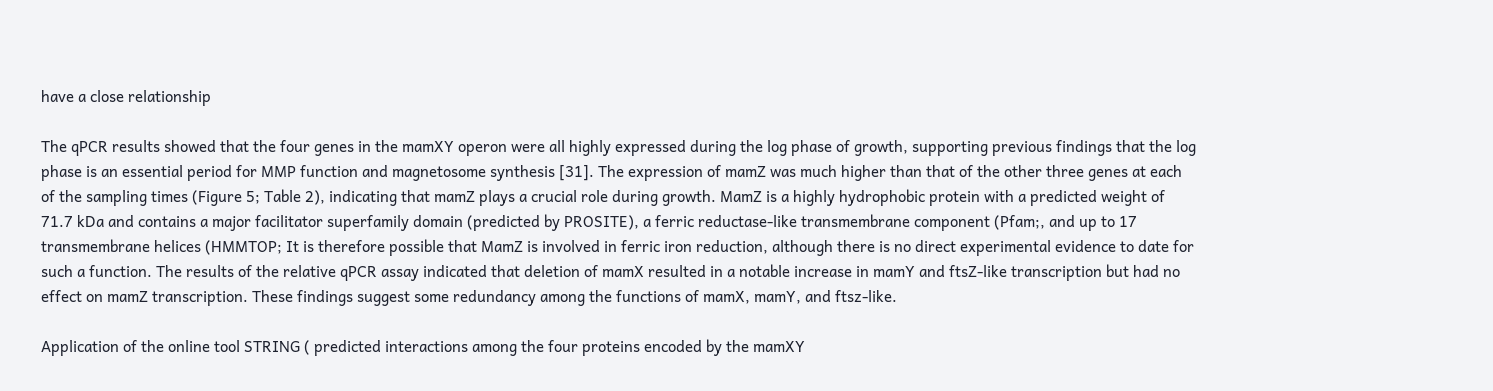have a close relationship

The qPCR results showed that the four genes in the mamXY operon were all highly expressed during the log phase of growth, supporting previous findings that the log phase is an essential period for MMP function and magnetosome synthesis [31]. The expression of mamZ was much higher than that of the other three genes at each of the sampling times (Figure 5; Table 2), indicating that mamZ plays a crucial role during growth. MamZ is a highly hydrophobic protein with a predicted weight of 71.7 kDa and contains a major facilitator superfamily domain (predicted by PROSITE), a ferric reductase-like transmembrane component (Pfam;, and up to 17 transmembrane helices (HMMTOP; It is therefore possible that MamZ is involved in ferric iron reduction, although there is no direct experimental evidence to date for such a function. The results of the relative qPCR assay indicated that deletion of mamX resulted in a notable increase in mamY and ftsZ-like transcription but had no effect on mamZ transcription. These findings suggest some redundancy among the functions of mamX, mamY, and ftsz-like.

Application of the online tool STRING ( predicted interactions among the four proteins encoded by the mamXY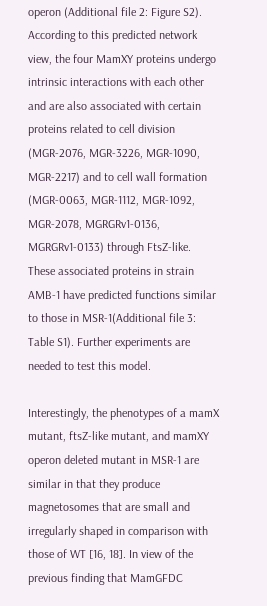operon (Additional file 2: Figure S2). According to this predicted network view, the four MamXY proteins undergo intrinsic interactions with each other and are also associated with certain proteins related to cell division (MGR-2076, MGR-3226, MGR-1090, MGR-2217) and to cell wall formation (MGR-0063, MGR-1112, MGR-1092, MGR-2078, MGRGRv1-0136, MGRGRv1-0133) through FtsZ-like. These associated proteins in strain AMB-1 have predicted functions similar to those in MSR-1(Additional file 3: Table S1). Further experiments are needed to test this model.

Interestingly, the phenotypes of a mamX mutant, ftsZ-like mutant, and mamXY operon deleted mutant in MSR-1 are similar in that they produce magnetosomes that are small and irregularly shaped in comparison with those of WT [16, 18]. In view of the previous finding that MamGFDC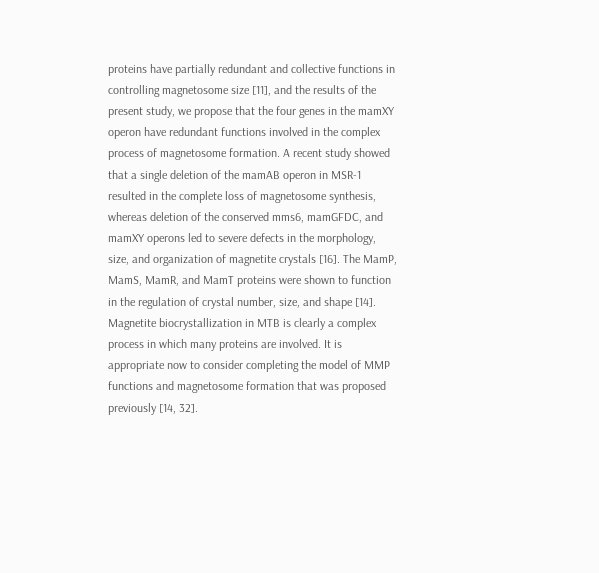proteins have partially redundant and collective functions in controlling magnetosome size [11], and the results of the present study, we propose that the four genes in the mamXY operon have redundant functions involved in the complex process of magnetosome formation. A recent study showed that a single deletion of the mamAB operon in MSR-1 resulted in the complete loss of magnetosome synthesis, whereas deletion of the conserved mms6, mamGFDC, and mamXY operons led to severe defects in the morphology, size, and organization of magnetite crystals [16]. The MamP, MamS, MamR, and MamT proteins were shown to function in the regulation of crystal number, size, and shape [14]. Magnetite biocrystallization in MTB is clearly a complex process in which many proteins are involved. It is appropriate now to consider completing the model of MMP functions and magnetosome formation that was proposed previously [14, 32].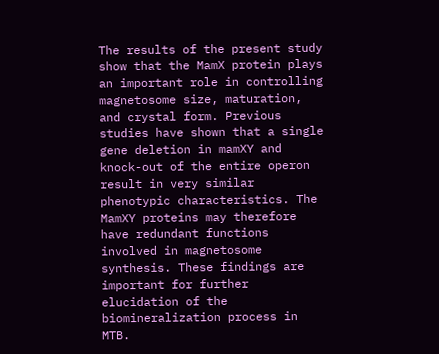The results of the present study show that the MamX protein plays an important role in controlling magnetosome size, maturation, and crystal form. Previous studies have shown that a single gene deletion in mamXY and knock-out of the entire operon result in very similar phenotypic characteristics. The MamXY proteins may therefore have redundant functions involved in magnetosome synthesis. These findings are important for further elucidation of the biomineralization process in MTB.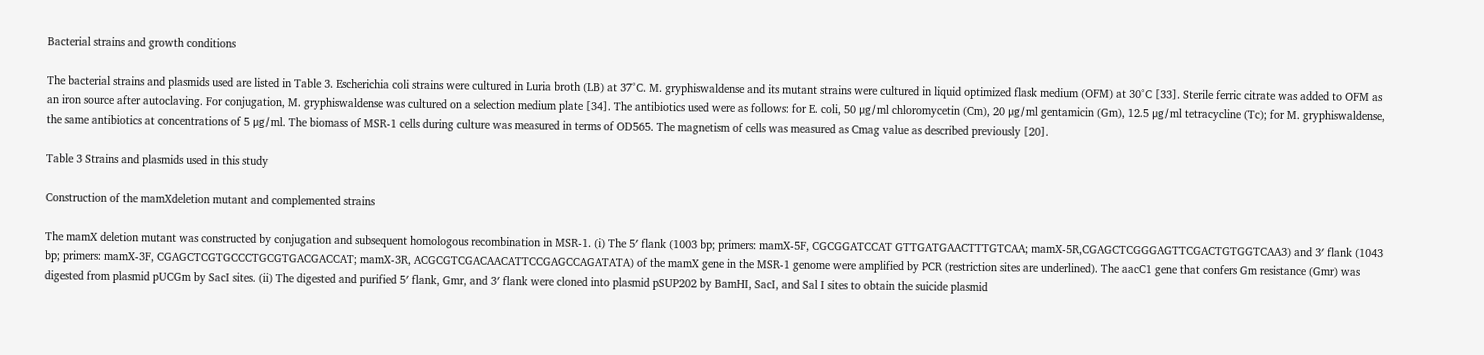Bacterial strains and growth conditions

The bacterial strains and plasmids used are listed in Table 3. Escherichia coli strains were cultured in Luria broth (LB) at 37°C. M. gryphiswaldense and its mutant strains were cultured in liquid optimized flask medium (OFM) at 30°C [33]. Sterile ferric citrate was added to OFM as an iron source after autoclaving. For conjugation, M. gryphiswaldense was cultured on a selection medium plate [34]. The antibiotics used were as follows: for E. coli, 50 μg/ml chloromycetin (Cm), 20 μg/ml gentamicin (Gm), 12.5 μg/ml tetracycline (Tc); for M. gryphiswaldense, the same antibiotics at concentrations of 5 μg/ml. The biomass of MSR-1 cells during culture was measured in terms of OD565. The magnetism of cells was measured as Cmag value as described previously [20].

Table 3 Strains and plasmids used in this study

Construction of the mamXdeletion mutant and complemented strains

The mamX deletion mutant was constructed by conjugation and subsequent homologous recombination in MSR-1. (i) The 5′ flank (1003 bp; primers: mamX-5F, CGCGGATCCAT GTTGATGAACTTTGTCAA; mamX-5R,CGAGCTCGGGAGTTCGACTGTGGTCAA3) and 3′ flank (1043 bp; primers: mamX-3F, CGAGCTCGTGCCCTGCGTGACGACCAT; mamX-3R, ACGCGTCGACAACATTCCGAGCCAGATATA) of the mamX gene in the MSR-1 genome were amplified by PCR (restriction sites are underlined). The aacC1 gene that confers Gm resistance (Gmr) was digested from plasmid pUCGm by SacI sites. (ii) The digested and purified 5′ flank, Gmr, and 3′ flank were cloned into plasmid pSUP202 by BamHI, SacI, and Sal I sites to obtain the suicide plasmid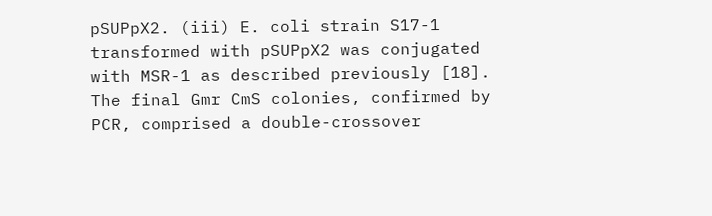pSUPpX2. (iii) E. coli strain S17-1 transformed with pSUPpX2 was conjugated with MSR-1 as described previously [18]. The final Gmr CmS colonies, confirmed by PCR, comprised a double-crossover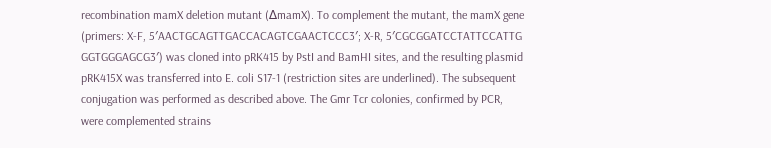recombination mamX deletion mutant (∆mamX). To complement the mutant, the mamX gene (primers: X-F, 5′AACTGCAGTTGACCACAGTCGAACTCCC3′; X-R, 5′CGCGGATCCTATTCCATTG GGTGGGAGCG3′) was cloned into pRK415 by PstI and BamHI sites, and the resulting plasmid pRK415X was transferred into E. coli S17-1 (restriction sites are underlined). The subsequent conjugation was performed as described above. The Gmr Tcr colonies, confirmed by PCR, were complemented strains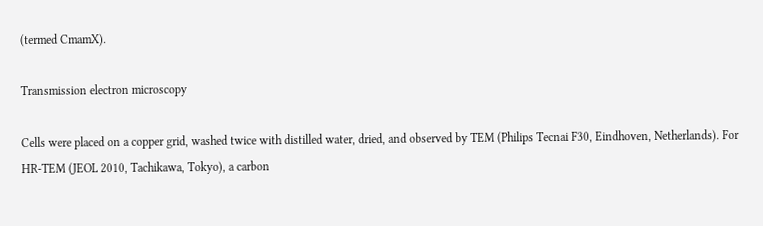(termed CmamX).

Transmission electron microscopy

Cells were placed on a copper grid, washed twice with distilled water, dried, and observed by TEM (Philips Tecnai F30, Eindhoven, Netherlands). For HR-TEM (JEOL 2010, Tachikawa, Tokyo), a carbon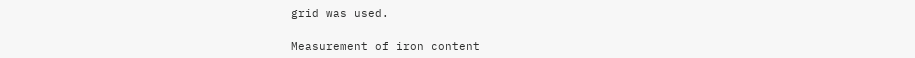grid was used.

Measurement of iron content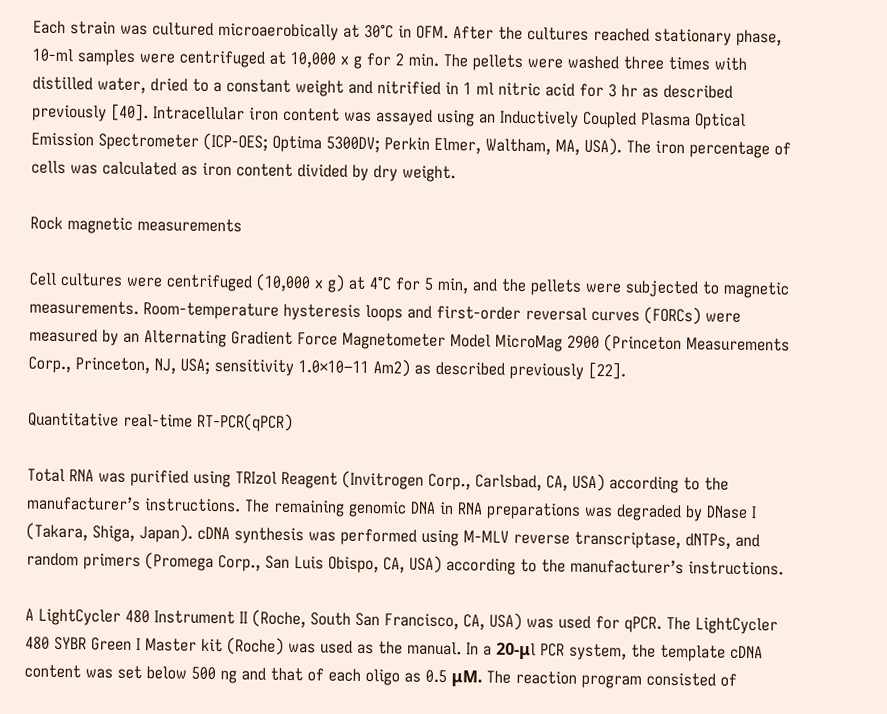Each strain was cultured microaerobically at 30°C in OFM. After the cultures reached stationary phase, 10-ml samples were centrifuged at 10,000 x g for 2 min. The pellets were washed three times with distilled water, dried to a constant weight and nitrified in 1 ml nitric acid for 3 hr as described previously [40]. Intracellular iron content was assayed using an Inductively Coupled Plasma Optical Emission Spectrometer (ICP-OES; Optima 5300DV; Perkin Elmer, Waltham, MA, USA). The iron percentage of cells was calculated as iron content divided by dry weight.

Rock magnetic measurements

Cell cultures were centrifuged (10,000 x g) at 4°C for 5 min, and the pellets were subjected to magnetic measurements. Room-temperature hysteresis loops and first-order reversal curves (FORCs) were measured by an Alternating Gradient Force Magnetometer Model MicroMag 2900 (Princeton Measurements Corp., Princeton, NJ, USA; sensitivity 1.0×10−11 Am2) as described previously [22].

Quantitative real-time RT-PCR(qPCR)

Total RNA was purified using TRIzol Reagent (Invitrogen Corp., Carlsbad, CA, USA) according to the manufacturer’s instructions. The remaining genomic DNA in RNA preparations was degraded by DNase I (Takara, Shiga, Japan). cDNA synthesis was performed using M-MLV reverse transcriptase, dNTPs, and random primers (Promega Corp., San Luis Obispo, CA, USA) according to the manufacturer’s instructions.

A LightCycler 480 Instrument II (Roche, South San Francisco, CA, USA) was used for qPCR. The LightCycler 480 SYBR Green I Master kit (Roche) was used as the manual. In a 20-μl PCR system, the template cDNA content was set below 500 ng and that of each oligo as 0.5 μM. The reaction program consisted of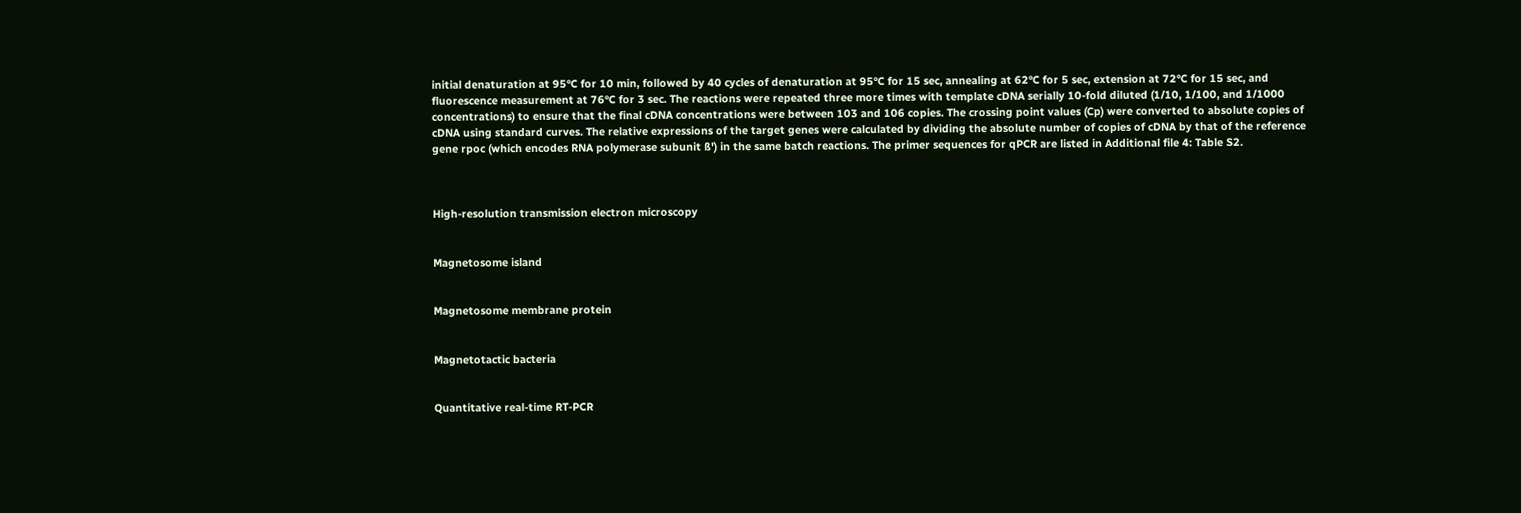initial denaturation at 95°C for 10 min, followed by 40 cycles of denaturation at 95°C for 15 sec, annealing at 62°C for 5 sec, extension at 72°C for 15 sec, and fluorescence measurement at 76°C for 3 sec. The reactions were repeated three more times with template cDNA serially 10-fold diluted (1/10, 1/100, and 1/1000 concentrations) to ensure that the final cDNA concentrations were between 103 and 106 copies. The crossing point values (Cp) were converted to absolute copies of cDNA using standard curves. The relative expressions of the target genes were calculated by dividing the absolute number of copies of cDNA by that of the reference gene rpoc (which encodes RNA polymerase subunit ß') in the same batch reactions. The primer sequences for qPCR are listed in Additional file 4: Table S2.



High-resolution transmission electron microscopy


Magnetosome island


Magnetosome membrane protein


Magnetotactic bacteria


Quantitative real-time RT-PCR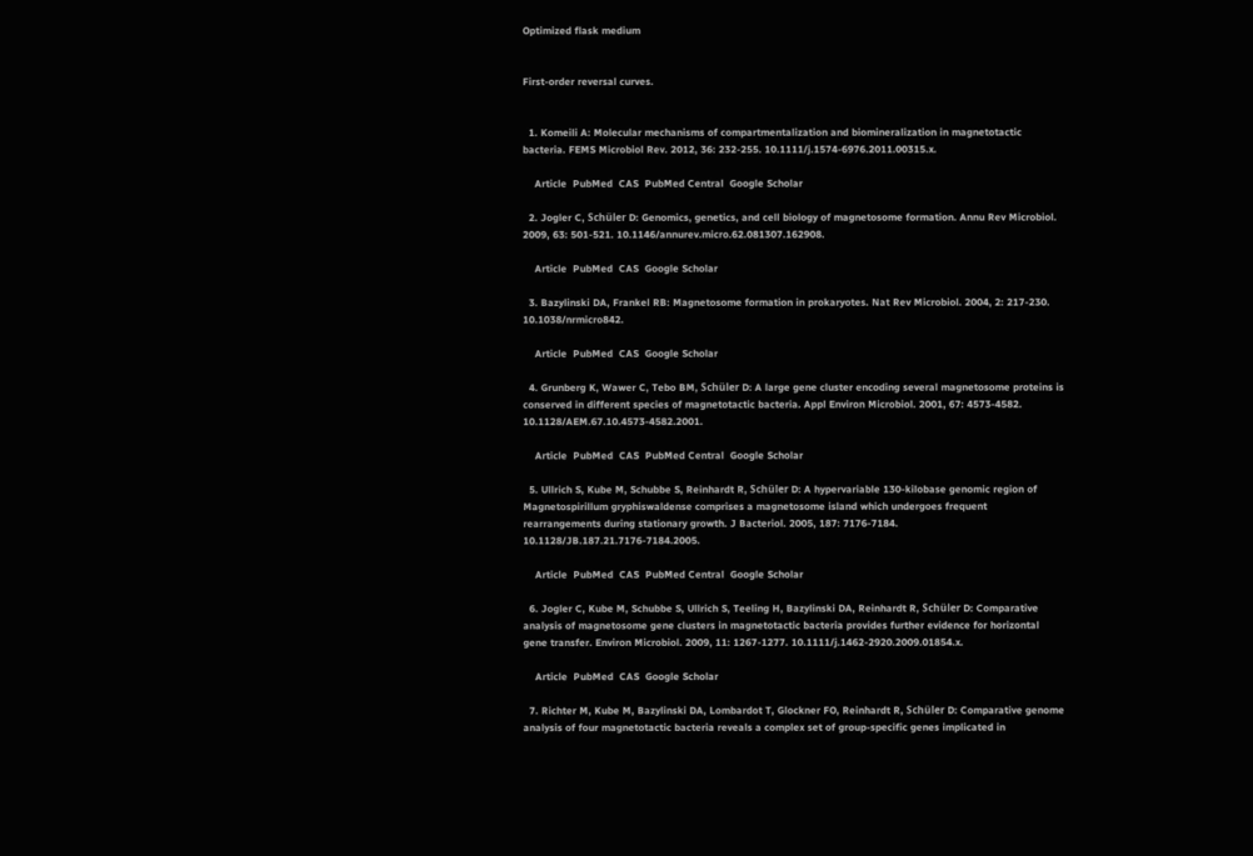Optimized flask medium


First-order reversal curves.


  1. Komeili A: Molecular mechanisms of compartmentalization and biomineralization in magnetotactic bacteria. FEMS Microbiol Rev. 2012, 36: 232-255. 10.1111/j.1574-6976.2011.00315.x.

    Article  PubMed  CAS  PubMed Central  Google Scholar

  2. Jogler C, Schüler D: Genomics, genetics, and cell biology of magnetosome formation. Annu Rev Microbiol. 2009, 63: 501-521. 10.1146/annurev.micro.62.081307.162908.

    Article  PubMed  CAS  Google Scholar

  3. Bazylinski DA, Frankel RB: Magnetosome formation in prokaryotes. Nat Rev Microbiol. 2004, 2: 217-230. 10.1038/nrmicro842.

    Article  PubMed  CAS  Google Scholar

  4. Grunberg K, Wawer C, Tebo BM, Schüler D: A large gene cluster encoding several magnetosome proteins is conserved in different species of magnetotactic bacteria. Appl Environ Microbiol. 2001, 67: 4573-4582. 10.1128/AEM.67.10.4573-4582.2001.

    Article  PubMed  CAS  PubMed Central  Google Scholar

  5. Ullrich S, Kube M, Schubbe S, Reinhardt R, Schüler D: A hypervariable 130-kilobase genomic region of Magnetospirillum gryphiswaldense comprises a magnetosome island which undergoes frequent rearrangements during stationary growth. J Bacteriol. 2005, 187: 7176-7184. 10.1128/JB.187.21.7176-7184.2005.

    Article  PubMed  CAS  PubMed Central  Google Scholar

  6. Jogler C, Kube M, Schubbe S, Ullrich S, Teeling H, Bazylinski DA, Reinhardt R, Schüler D: Comparative analysis of magnetosome gene clusters in magnetotactic bacteria provides further evidence for horizontal gene transfer. Environ Microbiol. 2009, 11: 1267-1277. 10.1111/j.1462-2920.2009.01854.x.

    Article  PubMed  CAS  Google Scholar

  7. Richter M, Kube M, Bazylinski DA, Lombardot T, Glockner FO, Reinhardt R, Schüler D: Comparative genome analysis of four magnetotactic bacteria reveals a complex set of group-specific genes implicated in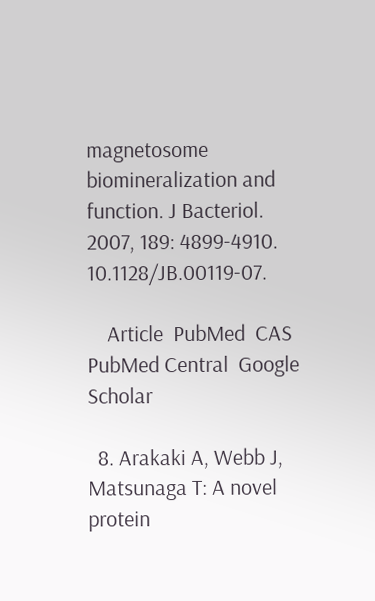magnetosome biomineralization and function. J Bacteriol. 2007, 189: 4899-4910. 10.1128/JB.00119-07.

    Article  PubMed  CAS  PubMed Central  Google Scholar

  8. Arakaki A, Webb J, Matsunaga T: A novel protein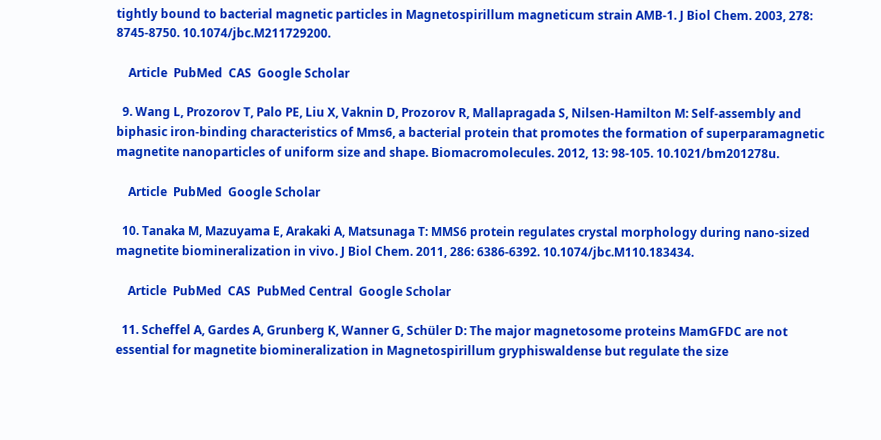tightly bound to bacterial magnetic particles in Magnetospirillum magneticum strain AMB-1. J Biol Chem. 2003, 278: 8745-8750. 10.1074/jbc.M211729200.

    Article  PubMed  CAS  Google Scholar

  9. Wang L, Prozorov T, Palo PE, Liu X, Vaknin D, Prozorov R, Mallapragada S, Nilsen-Hamilton M: Self-assembly and biphasic iron-binding characteristics of Mms6, a bacterial protein that promotes the formation of superparamagnetic magnetite nanoparticles of uniform size and shape. Biomacromolecules. 2012, 13: 98-105. 10.1021/bm201278u.

    Article  PubMed  Google Scholar

  10. Tanaka M, Mazuyama E, Arakaki A, Matsunaga T: MMS6 protein regulates crystal morphology during nano-sized magnetite biomineralization in vivo. J Biol Chem. 2011, 286: 6386-6392. 10.1074/jbc.M110.183434.

    Article  PubMed  CAS  PubMed Central  Google Scholar

  11. Scheffel A, Gardes A, Grunberg K, Wanner G, Schüler D: The major magnetosome proteins MamGFDC are not essential for magnetite biomineralization in Magnetospirillum gryphiswaldense but regulate the size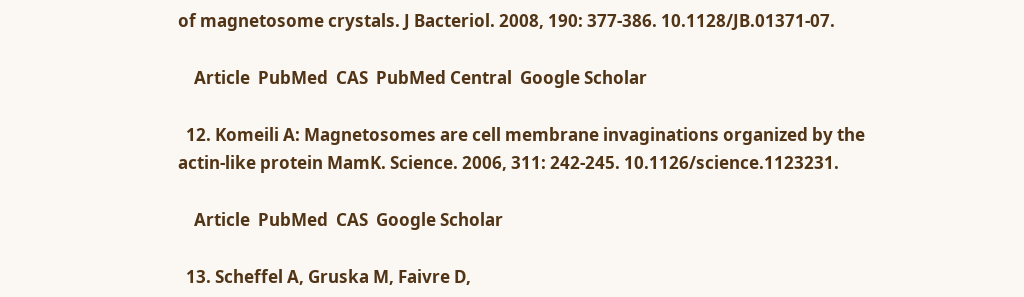of magnetosome crystals. J Bacteriol. 2008, 190: 377-386. 10.1128/JB.01371-07.

    Article  PubMed  CAS  PubMed Central  Google Scholar

  12. Komeili A: Magnetosomes are cell membrane invaginations organized by the actin-like protein MamK. Science. 2006, 311: 242-245. 10.1126/science.1123231.

    Article  PubMed  CAS  Google Scholar

  13. Scheffel A, Gruska M, Faivre D,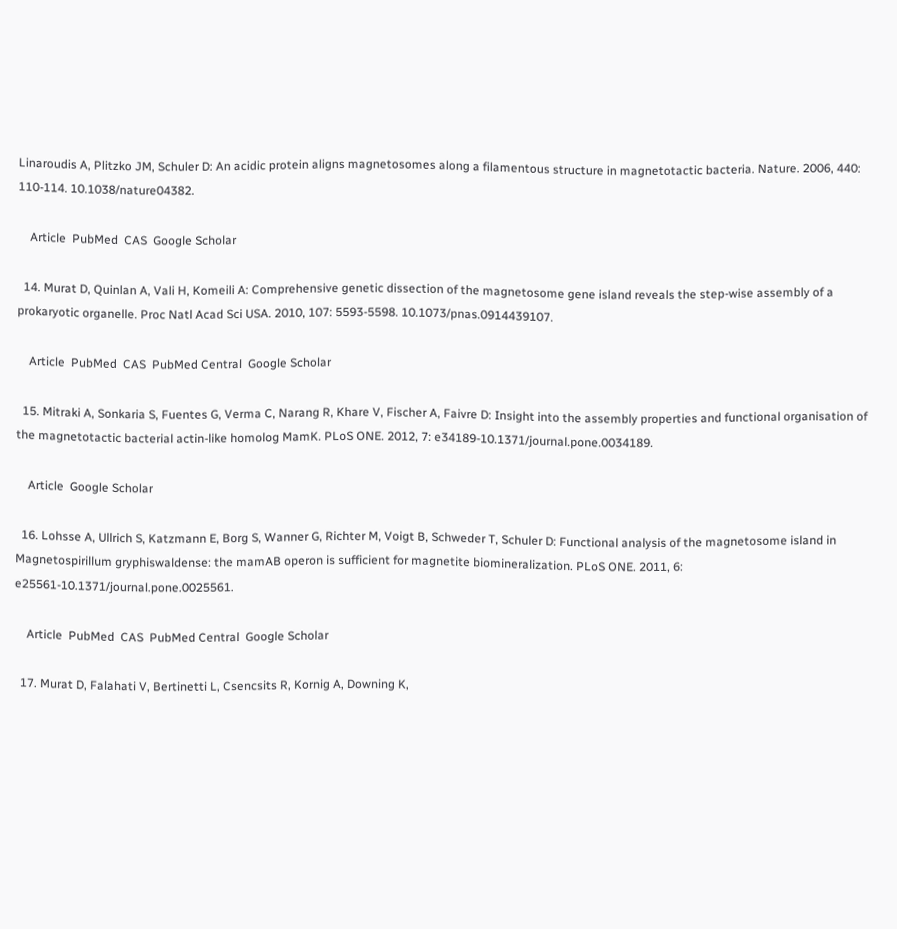Linaroudis A, Plitzko JM, Schuler D: An acidic protein aligns magnetosomes along a filamentous structure in magnetotactic bacteria. Nature. 2006, 440: 110-114. 10.1038/nature04382.

    Article  PubMed  CAS  Google Scholar

  14. Murat D, Quinlan A, Vali H, Komeili A: Comprehensive genetic dissection of the magnetosome gene island reveals the step-wise assembly of a prokaryotic organelle. Proc Natl Acad Sci USA. 2010, 107: 5593-5598. 10.1073/pnas.0914439107.

    Article  PubMed  CAS  PubMed Central  Google Scholar

  15. Mitraki A, Sonkaria S, Fuentes G, Verma C, Narang R, Khare V, Fischer A, Faivre D: Insight into the assembly properties and functional organisation of the magnetotactic bacterial actin-like homolog MamK. PLoS ONE. 2012, 7: e34189-10.1371/journal.pone.0034189.

    Article  Google Scholar

  16. Lohsse A, Ullrich S, Katzmann E, Borg S, Wanner G, Richter M, Voigt B, Schweder T, Schuler D: Functional analysis of the magnetosome island in Magnetospirillum gryphiswaldense: the mamAB operon is sufficient for magnetite biomineralization. PLoS ONE. 2011, 6: e25561-10.1371/journal.pone.0025561.

    Article  PubMed  CAS  PubMed Central  Google Scholar

  17. Murat D, Falahati V, Bertinetti L, Csencsits R, Kornig A, Downing K,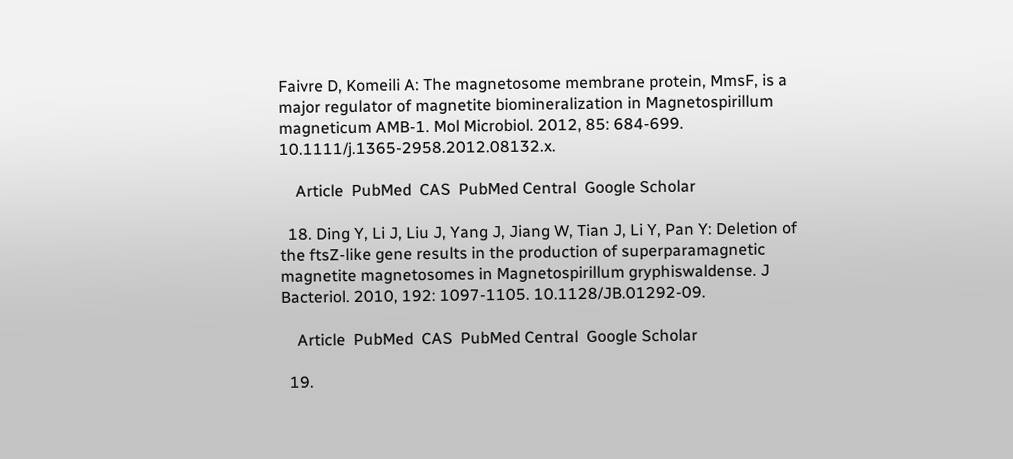Faivre D, Komeili A: The magnetosome membrane protein, MmsF, is a major regulator of magnetite biomineralization in Magnetospirillum magneticum AMB-1. Mol Microbiol. 2012, 85: 684-699. 10.1111/j.1365-2958.2012.08132.x.

    Article  PubMed  CAS  PubMed Central  Google Scholar

  18. Ding Y, Li J, Liu J, Yang J, Jiang W, Tian J, Li Y, Pan Y: Deletion of the ftsZ-like gene results in the production of superparamagnetic magnetite magnetosomes in Magnetospirillum gryphiswaldense. J Bacteriol. 2010, 192: 1097-1105. 10.1128/JB.01292-09.

    Article  PubMed  CAS  PubMed Central  Google Scholar

  19.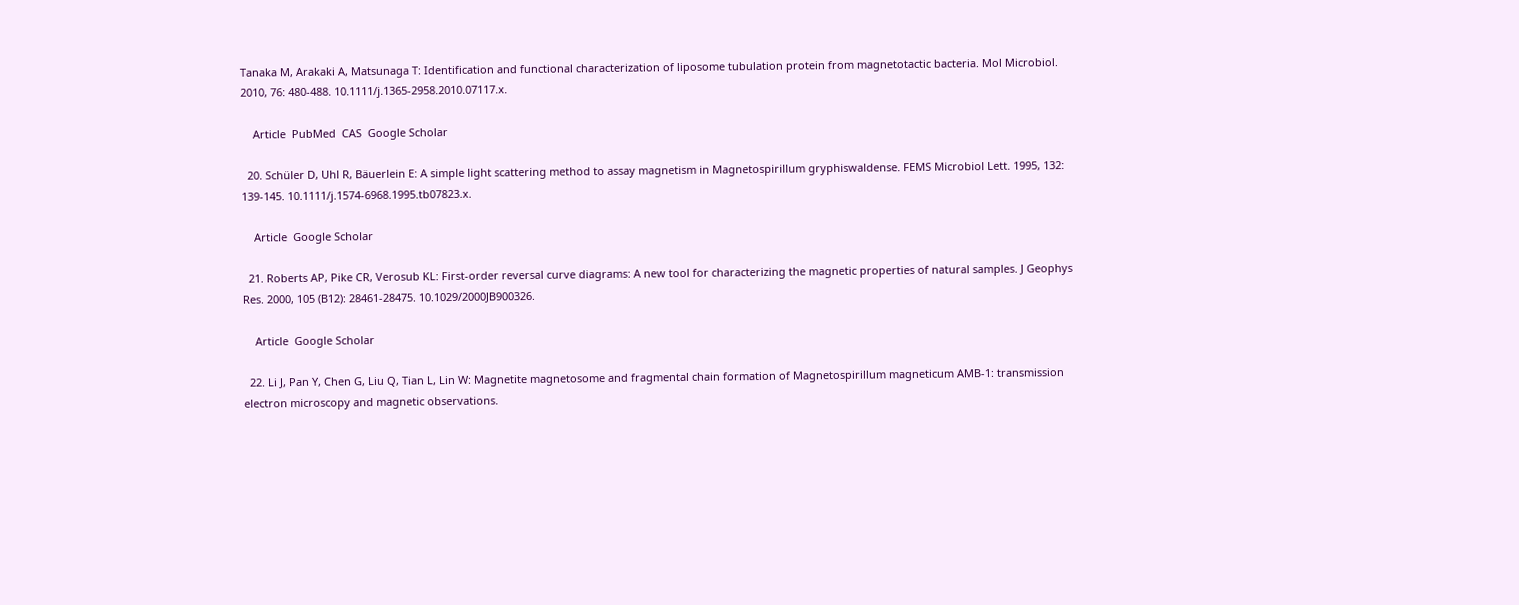Tanaka M, Arakaki A, Matsunaga T: Identification and functional characterization of liposome tubulation protein from magnetotactic bacteria. Mol Microbiol. 2010, 76: 480-488. 10.1111/j.1365-2958.2010.07117.x.

    Article  PubMed  CAS  Google Scholar

  20. Schüler D, Uhl R, Bäuerlein E: A simple light scattering method to assay magnetism in Magnetospirillum gryphiswaldense. FEMS Microbiol Lett. 1995, 132: 139-145. 10.1111/j.1574-6968.1995.tb07823.x.

    Article  Google Scholar

  21. Roberts AP, Pike CR, Verosub KL: First-order reversal curve diagrams: A new tool for characterizing the magnetic properties of natural samples. J Geophys Res. 2000, 105 (B12): 28461-28475. 10.1029/2000JB900326.

    Article  Google Scholar

  22. Li J, Pan Y, Chen G, Liu Q, Tian L, Lin W: Magnetite magnetosome and fragmental chain formation of Magnetospirillum magneticum AMB-1: transmission electron microscopy and magnetic observations.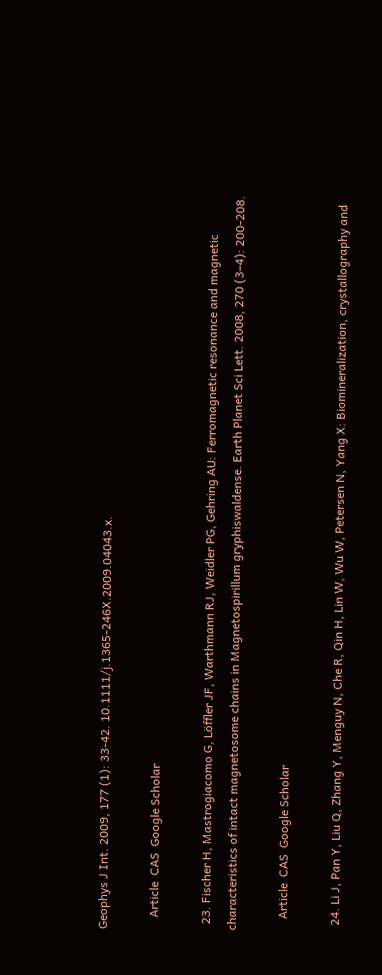Geophys J Int. 2009, 177 (1): 33-42. 10.1111/j.1365-246X.2009.04043.x.

    Article  CAS  Google Scholar

  23. Fischer H, Mastrogiacomo G, Löffler JF, Warthmann RJ, Weidler PG, Gehring AU: Ferromagnetic resonance and magnetic characteristics of intact magnetosome chains in Magnetospirillum gryphiswaldense. Earth Planet Sci Lett. 2008, 270 (3–4): 200-208.

    Article  CAS  Google Scholar

  24. Li J, Pan Y, Liu Q, Zhang Y, Menguy N, Che R, Qin H, Lin W, Wu W, Petersen N, Yang X: Biomineralization, crystallography and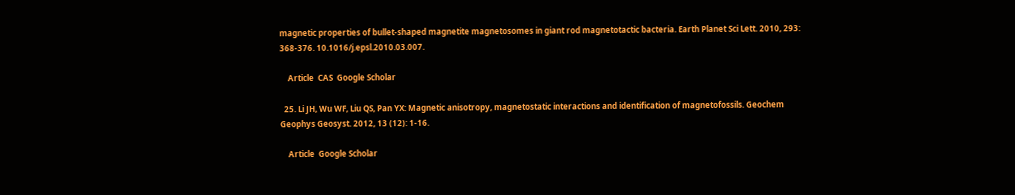magnetic properties of bullet-shaped magnetite magnetosomes in giant rod magnetotactic bacteria. Earth Planet Sci Lett. 2010, 293: 368-376. 10.1016/j.epsl.2010.03.007.

    Article  CAS  Google Scholar

  25. Li JH, Wu WF, Liu QS, Pan YX: Magnetic anisotropy, magnetostatic interactions and identification of magnetofossils. Geochem Geophys Geosyst. 2012, 13 (12): 1-16.

    Article  Google Scholar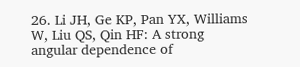26. Li JH, Ge KP, Pan YX, Williams W, Liu QS, Qin HF: A strong angular dependence of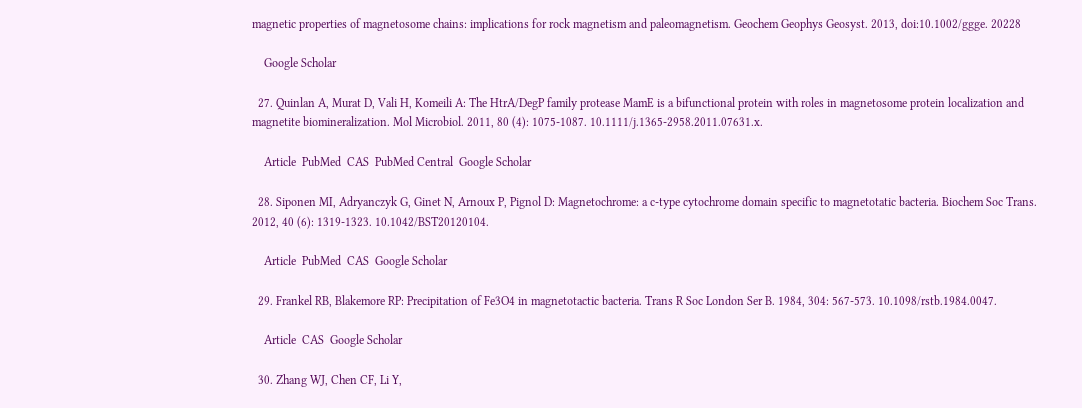magnetic properties of magnetosome chains: implications for rock magnetism and paleomagnetism. Geochem Geophys Geosyst. 2013, doi:10.1002/ggge. 20228

    Google Scholar

  27. Quinlan A, Murat D, Vali H, Komeili A: The HtrA/DegP family protease MamE is a bifunctional protein with roles in magnetosome protein localization and magnetite biomineralization. Mol Microbiol. 2011, 80 (4): 1075-1087. 10.1111/j.1365-2958.2011.07631.x.

    Article  PubMed  CAS  PubMed Central  Google Scholar

  28. Siponen MI, Adryanczyk G, Ginet N, Arnoux P, Pignol D: Magnetochrome: a c-type cytochrome domain specific to magnetotatic bacteria. Biochem Soc Trans. 2012, 40 (6): 1319-1323. 10.1042/BST20120104.

    Article  PubMed  CAS  Google Scholar

  29. Frankel RB, Blakemore RP: Precipitation of Fe3O4 in magnetotactic bacteria. Trans R Soc London Ser B. 1984, 304: 567-573. 10.1098/rstb.1984.0047.

    Article  CAS  Google Scholar

  30. Zhang WJ, Chen CF, Li Y,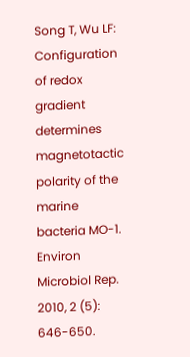Song T, Wu LF: Configuration of redox gradient determines magnetotactic polarity of the marine bacteria MO-1. Environ Microbiol Rep. 2010, 2 (5): 646-650.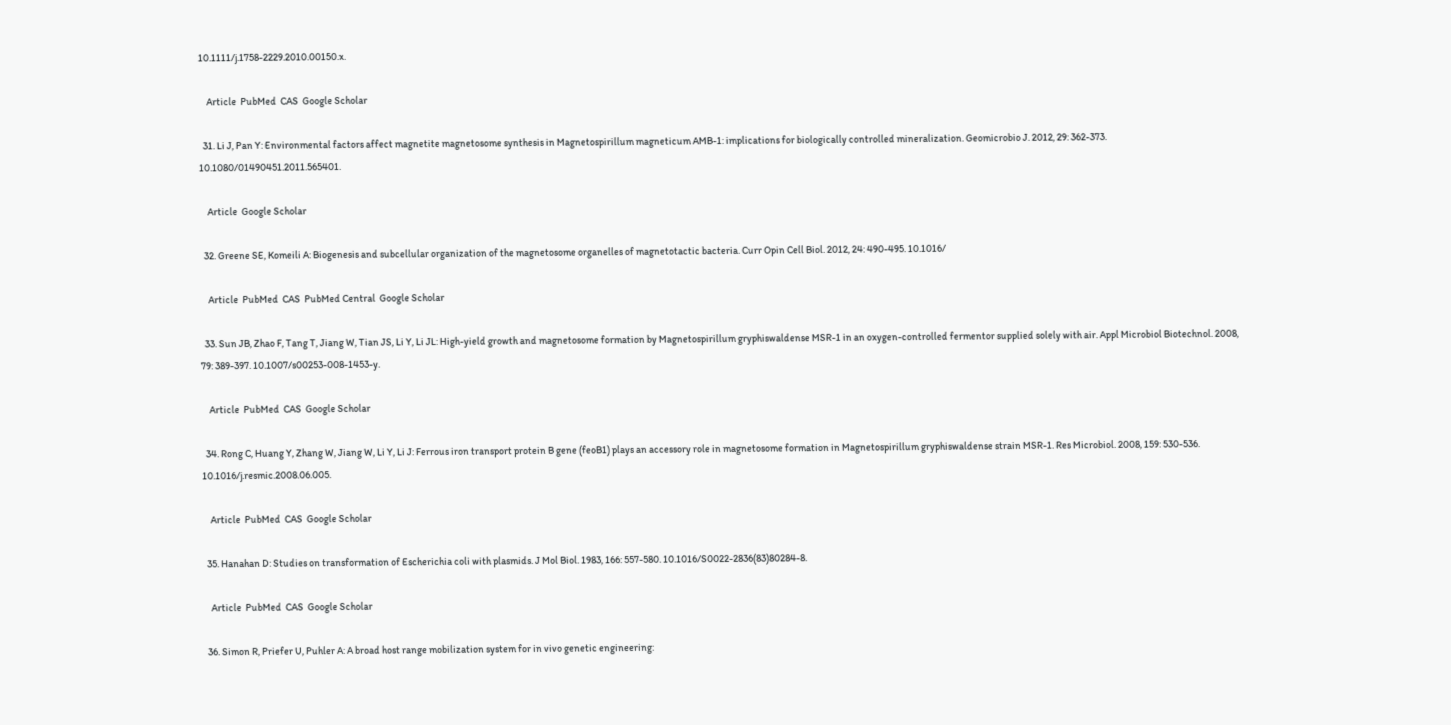10.1111/j.1758-2229.2010.00150.x.

    Article  PubMed  CAS  Google Scholar

  31. Li J, Pan Y: Environmental factors affect magnetite magnetosome synthesis in Magnetospirillum magneticum AMB-1: implications for biologically controlled mineralization. Geomicrobio J. 2012, 29: 362-373. 10.1080/01490451.2011.565401.

    Article  Google Scholar

  32. Greene SE, Komeili A: Biogenesis and subcellular organization of the magnetosome organelles of magnetotactic bacteria. Curr Opin Cell Biol. 2012, 24: 490-495. 10.1016/

    Article  PubMed  CAS  PubMed Central  Google Scholar

  33. Sun JB, Zhao F, Tang T, Jiang W, Tian JS, Li Y, Li JL: High-yield growth and magnetosome formation by Magnetospirillum gryphiswaldense MSR-1 in an oxygen-controlled fermentor supplied solely with air. Appl Microbiol Biotechnol. 2008, 79: 389-397. 10.1007/s00253-008-1453-y.

    Article  PubMed  CAS  Google Scholar

  34. Rong C, Huang Y, Zhang W, Jiang W, Li Y, Li J: Ferrous iron transport protein B gene (feoB1) plays an accessory role in magnetosome formation in Magnetospirillum gryphiswaldense strain MSR-1. Res Microbiol. 2008, 159: 530-536. 10.1016/j.resmic.2008.06.005.

    Article  PubMed  CAS  Google Scholar

  35. Hanahan D: Studies on transformation of Escherichia coli with plasmids. J Mol Biol. 1983, 166: 557-580. 10.1016/S0022-2836(83)80284-8.

    Article  PubMed  CAS  Google Scholar

  36. Simon R, Priefer U, Puhler A: A broad host range mobilization system for in vivo genetic engineering: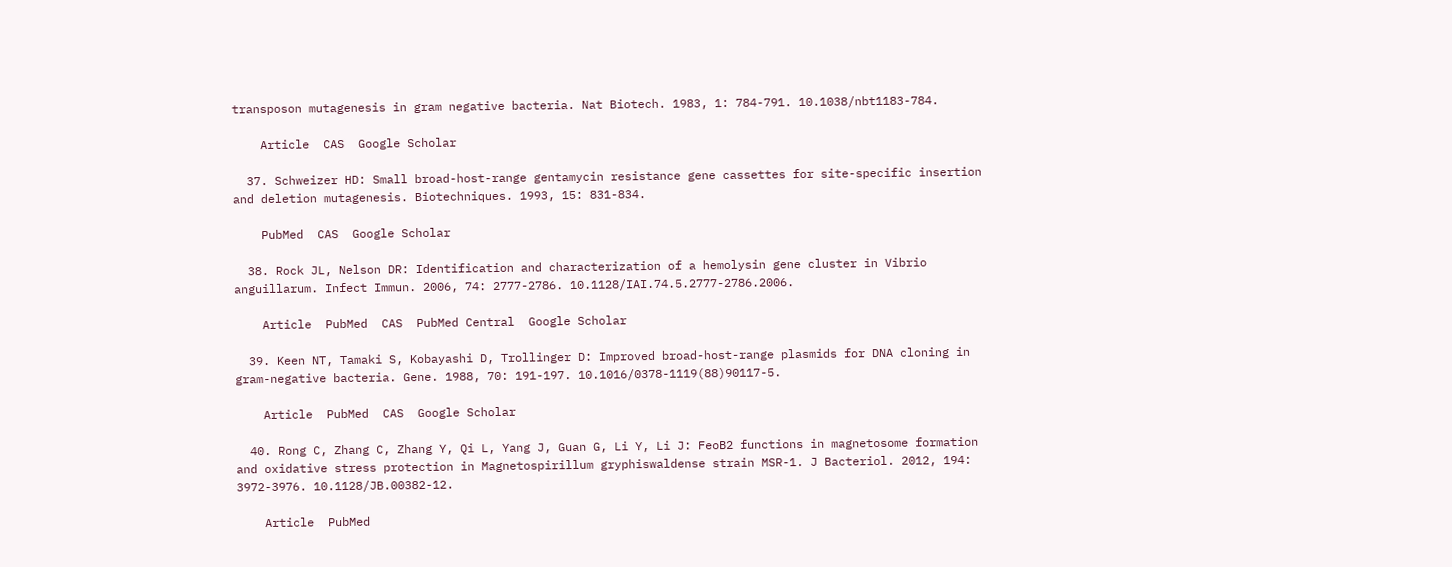transposon mutagenesis in gram negative bacteria. Nat Biotech. 1983, 1: 784-791. 10.1038/nbt1183-784.

    Article  CAS  Google Scholar

  37. Schweizer HD: Small broad-host-range gentamycin resistance gene cassettes for site-specific insertion and deletion mutagenesis. Biotechniques. 1993, 15: 831-834.

    PubMed  CAS  Google Scholar

  38. Rock JL, Nelson DR: Identification and characterization of a hemolysin gene cluster in Vibrio anguillarum. Infect Immun. 2006, 74: 2777-2786. 10.1128/IAI.74.5.2777-2786.2006.

    Article  PubMed  CAS  PubMed Central  Google Scholar

  39. Keen NT, Tamaki S, Kobayashi D, Trollinger D: Improved broad-host-range plasmids for DNA cloning in gram-negative bacteria. Gene. 1988, 70: 191-197. 10.1016/0378-1119(88)90117-5.

    Article  PubMed  CAS  Google Scholar

  40. Rong C, Zhang C, Zhang Y, Qi L, Yang J, Guan G, Li Y, Li J: FeoB2 functions in magnetosome formation and oxidative stress protection in Magnetospirillum gryphiswaldense strain MSR-1. J Bacteriol. 2012, 194: 3972-3976. 10.1128/JB.00382-12.

    Article  PubMed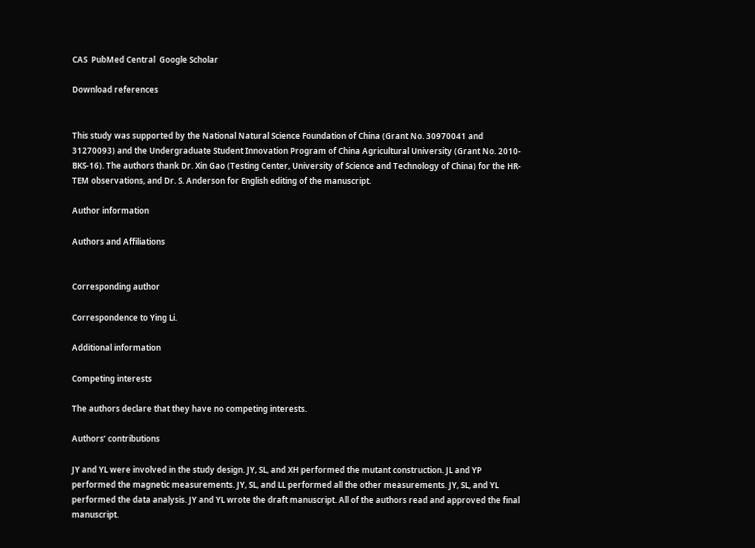CAS  PubMed Central  Google Scholar

Download references


This study was supported by the National Natural Science Foundation of China (Grant No. 30970041 and 31270093) and the Undergraduate Student Innovation Program of China Agricultural University (Grant No. 2010-BKS-16). The authors thank Dr. Xin Gao (Testing Center, University of Science and Technology of China) for the HR-TEM observations, and Dr. S. Anderson for English editing of the manuscript.

Author information

Authors and Affiliations


Corresponding author

Correspondence to Ying Li.

Additional information

Competing interests

The authors declare that they have no competing interests.

Authors’ contributions

JY and YL were involved in the study design. JY, SL, and XH performed the mutant construction. JL and YP performed the magnetic measurements. JY, SL, and LL performed all the other measurements. JY, SL, and YL performed the data analysis. JY and YL wrote the draft manuscript. All of the authors read and approved the final manuscript.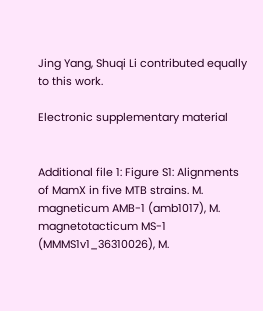Jing Yang, Shuqi Li contributed equally to this work.

Electronic supplementary material


Additional file 1: Figure S1: Alignments of MamX in five MTB strains. M. magneticum AMB-1 (amb1017), M. magnetotacticum MS-1 (MMMS1v1_36310026), M.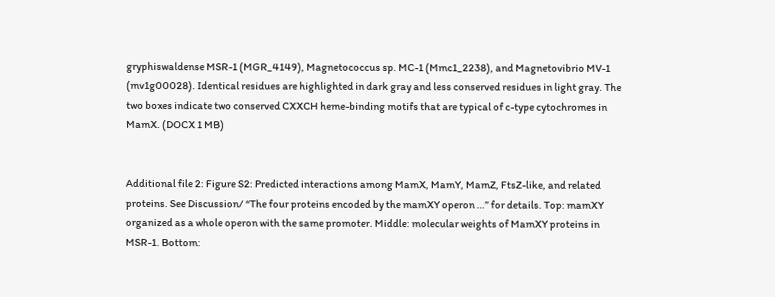gryphiswaldense MSR-1 (MGR_4149), Magnetococcus sp. MC-1 (Mmc1_2238), and Magnetovibrio MV-1 (mv1g00028). Identical residues are highlighted in dark gray and less conserved residues in light gray. The two boxes indicate two conserved CXXCH heme-binding motifs that are typical of c-type cytochromes in MamX. (DOCX 1 MB)


Additional file 2: Figure S2: Predicted interactions among MamX, MamY, MamZ, FtsZ-like, and related proteins. See Discussion/ “The four proteins encoded by the mamXY operon …” for details. Top: mamXY organized as a whole operon with the same promoter. Middle: molecular weights of MamXY proteins in MSR-1. Bottom: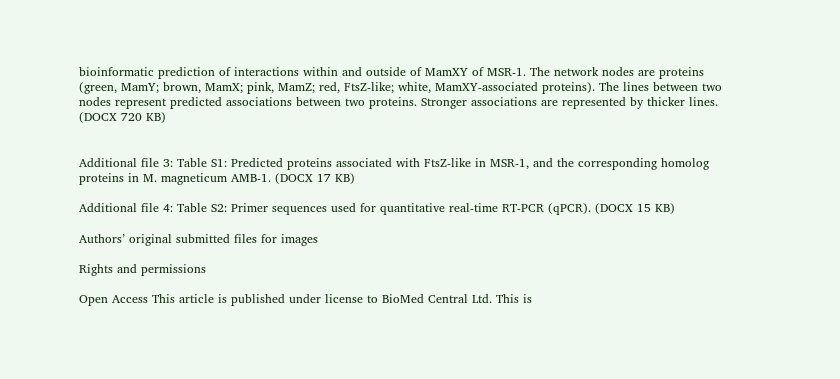bioinformatic prediction of interactions within and outside of MamXY of MSR-1. The network nodes are proteins (green, MamY; brown, MamX; pink, MamZ; red, FtsZ-like; white, MamXY-associated proteins). The lines between two nodes represent predicted associations between two proteins. Stronger associations are represented by thicker lines. (DOCX 720 KB)


Additional file 3: Table S1: Predicted proteins associated with FtsZ-like in MSR-1, and the corresponding homolog proteins in M. magneticum AMB-1. (DOCX 17 KB)

Additional file 4: Table S2: Primer sequences used for quantitative real-time RT-PCR (qPCR). (DOCX 15 KB)

Authors’ original submitted files for images

Rights and permissions

Open Access This article is published under license to BioMed Central Ltd. This is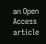an Open Access article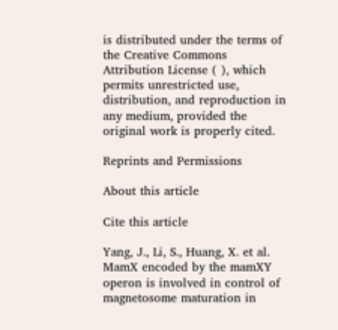is distributed under the terms of the Creative Commons Attribution License ( ), which permits unrestricted use, distribution, and reproduction in any medium, provided the original work is properly cited.

Reprints and Permissions

About this article

Cite this article

Yang, J., Li, S., Huang, X. et al. MamX encoded by the mamXY operon is involved in control of magnetosome maturation in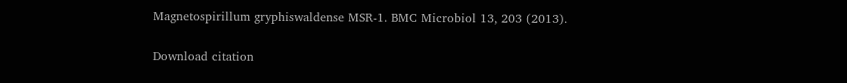Magnetospirillum gryphiswaldense MSR-1. BMC Microbiol 13, 203 (2013).

Download citation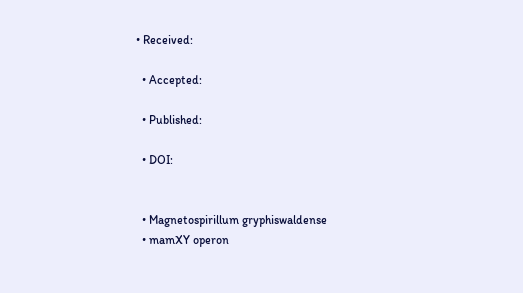• Received:

  • Accepted:

  • Published:

  • DOI:


  • Magnetospirillum gryphiswaldense
  • mamXY operon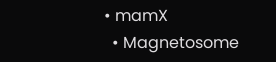• mamX
  • Magnetosome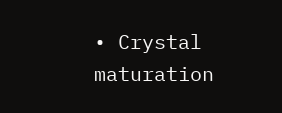• Crystal maturation